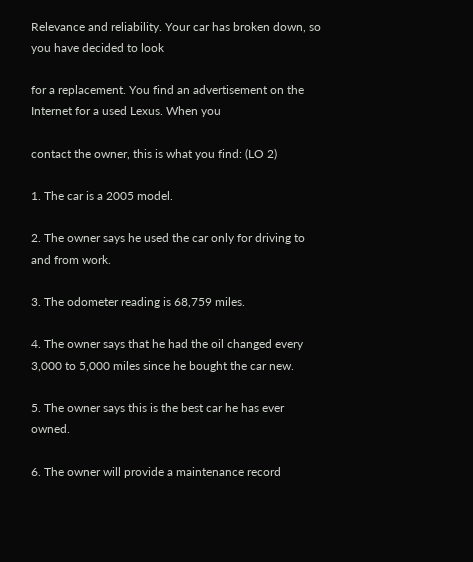Relevance and reliability. Your car has broken down, so you have decided to look

for a replacement. You find an advertisement on the Internet for a used Lexus. When you

contact the owner, this is what you find: (LO 2)

1. The car is a 2005 model.

2. The owner says he used the car only for driving to and from work.

3. The odometer reading is 68,759 miles.

4. The owner says that he had the oil changed every 3,000 to 5,000 miles since he bought the car new.

5. The owner says this is the best car he has ever owned.

6. The owner will provide a maintenance record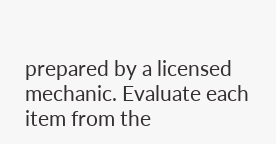prepared by a licensed mechanic. Evaluate each item from the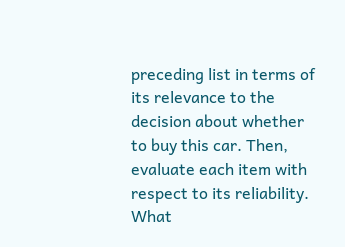preceding list in terms of its relevance to the decision about whether to buy this car. Then, evaluate each item with respect to its reliability. What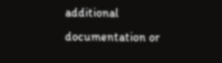additional documentation or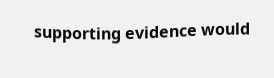supporting evidence would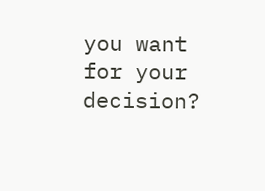you want for your decision?